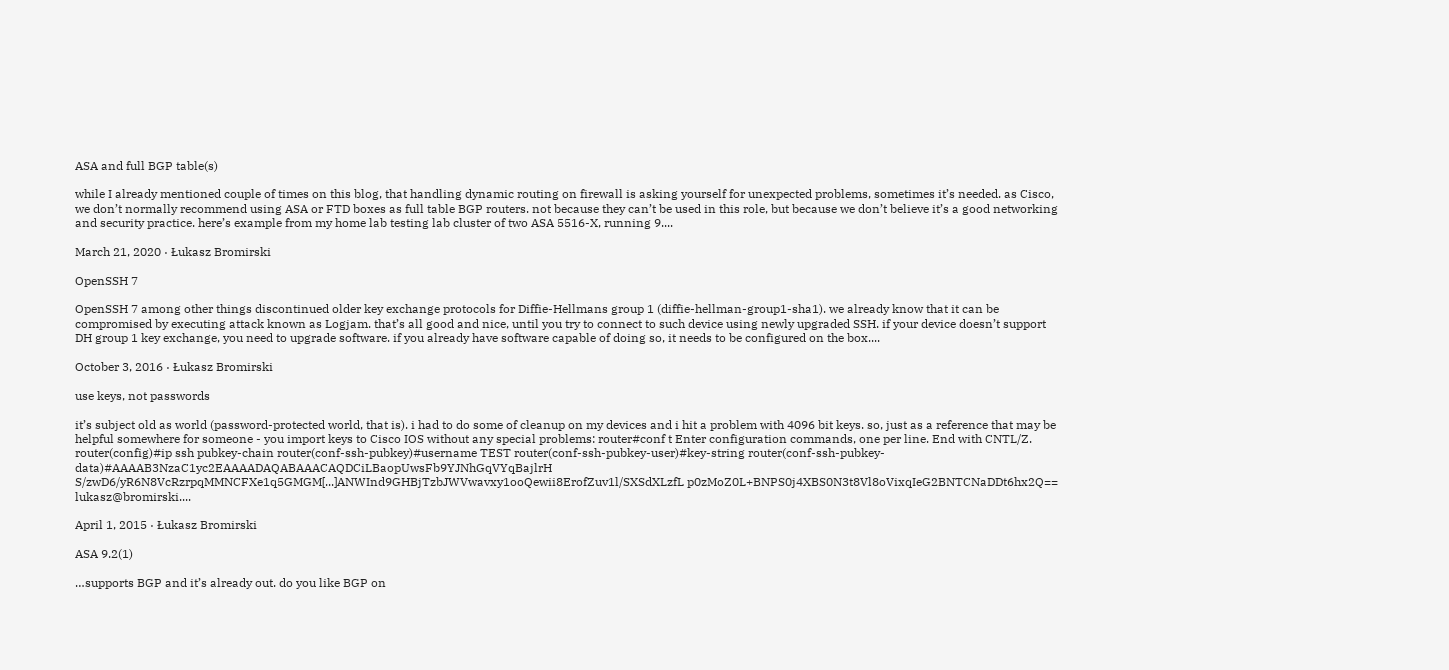ASA and full BGP table(s)

while I already mentioned couple of times on this blog, that handling dynamic routing on firewall is asking yourself for unexpected problems, sometimes it’s needed. as Cisco, we don’t normally recommend using ASA or FTD boxes as full table BGP routers. not because they can’t be used in this role, but because we don’t believe it’s a good networking and security practice. here’s example from my home lab testing lab cluster of two ASA 5516-X, running 9....

March 21, 2020 · Łukasz Bromirski

OpenSSH 7

OpenSSH 7 among other things discontinued older key exchange protocols for Diffie-Hellmans group 1 (diffie-hellman-group1-sha1). we already know that it can be compromised by executing attack known as Logjam. that’s all good and nice, until you try to connect to such device using newly upgraded SSH. if your device doesn’t support DH group 1 key exchange, you need to upgrade software. if you already have software capable of doing so, it needs to be configured on the box....

October 3, 2016 · Łukasz Bromirski

use keys, not passwords

it’s subject old as world (password-protected world, that is). i had to do some of cleanup on my devices and i hit a problem with 4096 bit keys. so, just as a reference that may be helpful somewhere for someone - you import keys to Cisco IOS without any special problems: router#conf t Enter configuration commands, one per line. End with CNTL/Z. router(config)#ip ssh pubkey-chain router(conf-ssh-pubkey)#username TEST router(conf-ssh-pubkey-user)#key-string router(conf-ssh-pubkey-data)#AAAAB3NzaC1yc2EAAAADAQABAAACAQDCiLBaopUwsFb9YJNhGqVYqBajlrH S/zwD6/yR6N8VcRzrpqMMNCFXe1q5GMGM[...]ANWInd9GHBjTzbJWVwavxy1ooQewii8ErofZuv1l/SXSdXLzfL p0zMoZ0L+BNPS0j4XBS0N3t8Vl8oVixqIeG2BNTCNaDDt6hx2Q== lukasz@bromirski....

April 1, 2015 · Łukasz Bromirski

ASA 9.2(1)

…supports BGP and it’s already out. do you like BGP on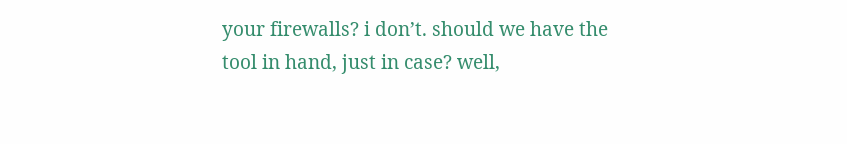your firewalls? i don’t. should we have the tool in hand, just in case? well,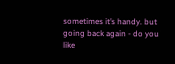sometimes it’s handy. but going back again - do you like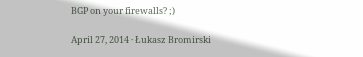BGP on your firewalls? ;)

April 27, 2014 · Łukasz Bromirski